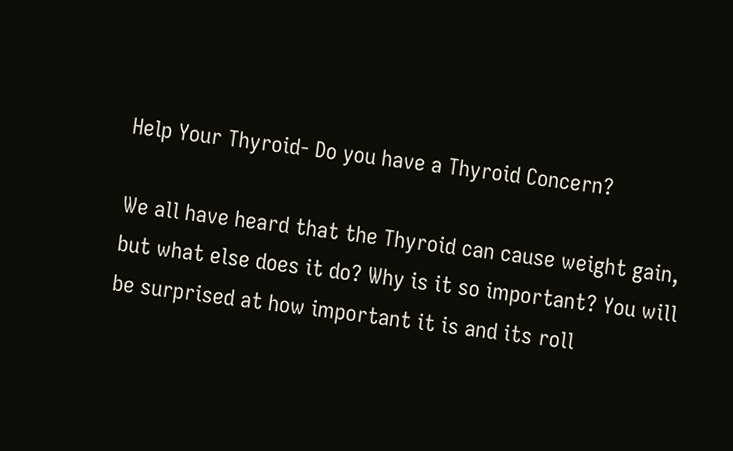Help Your Thyroid- Do you have a Thyroid Concern?

We all have heard that the Thyroid can cause weight gain, but what else does it do? Why is it so important? You will be surprised at how important it is and its roll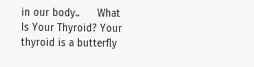in our body..      What Is Your Thyroid? Your thyroid is a butterfly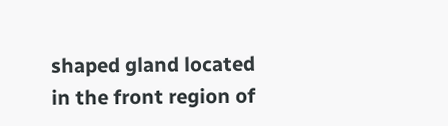shaped gland located in the front region of